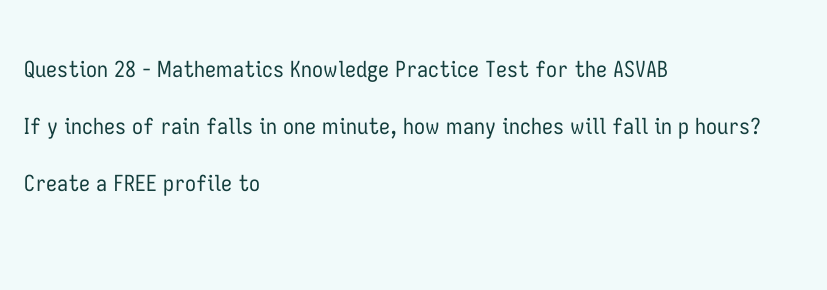Question 28 - Mathematics Knowledge Practice Test for the ASVAB

If y inches of rain falls in one minute, how many inches will fall in p hours?

Create a FREE profile to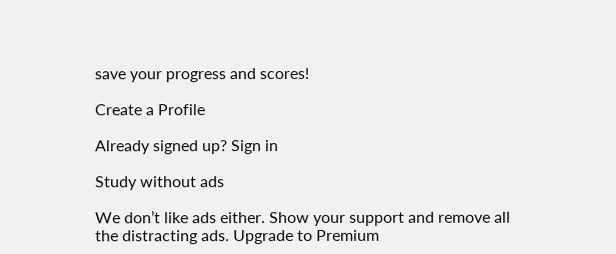save your progress and scores!

Create a Profile

Already signed up? Sign in

Study without ads

We don’t like ads either. Show your support and remove all the distracting ads. Upgrade to Premium